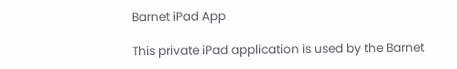Barnet iPad App

This private iPad application is used by the Barnet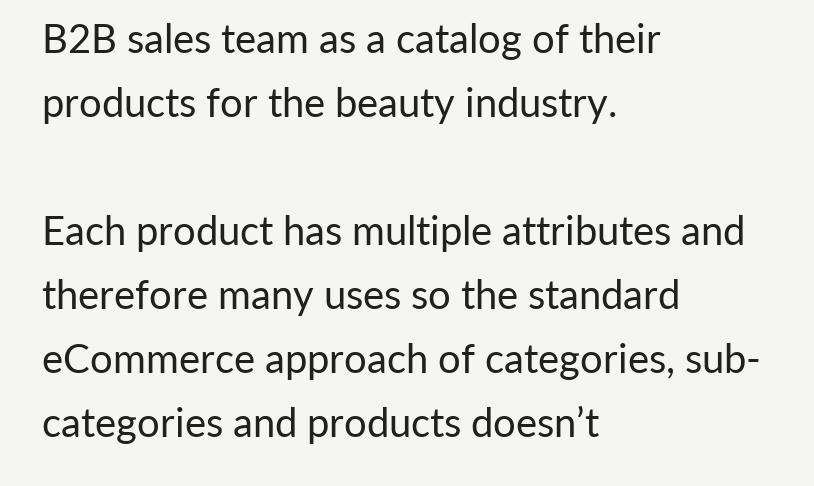B2B sales team as a catalog of their products for the beauty industry.

Each product has multiple attributes and therefore many uses so the standard eCommerce approach of categories, sub-categories and products doesn’t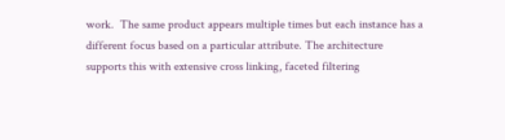work.  The same product appears multiple times but each instance has a different focus based on a particular attribute. The architecture supports this with extensive cross linking, faceted filtering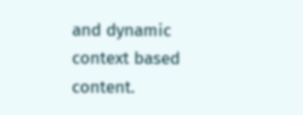and dynamic context based content.